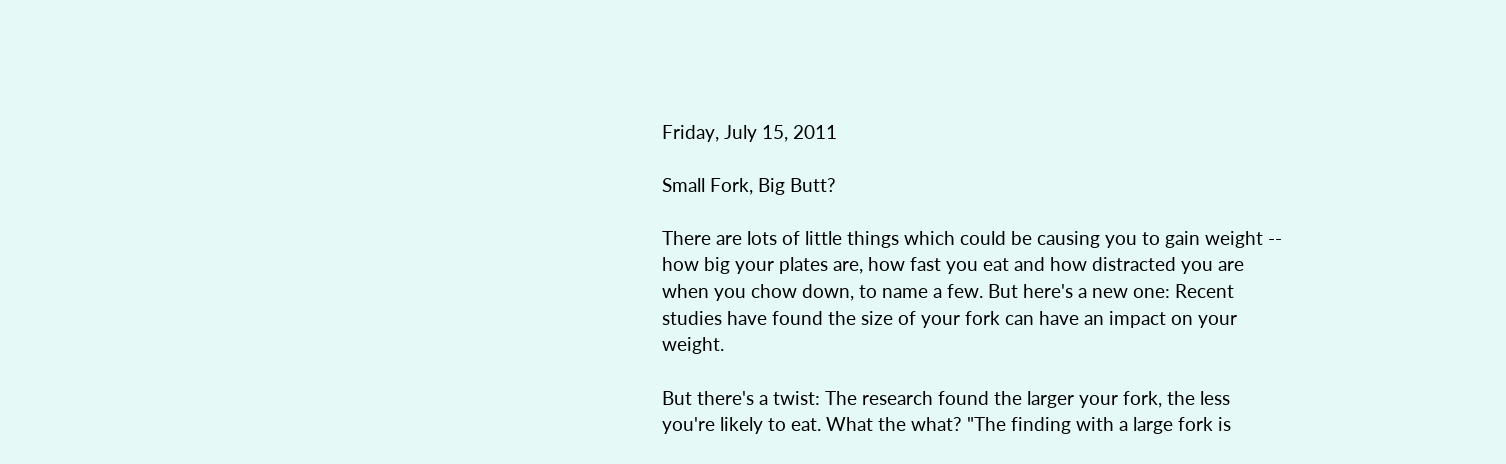Friday, July 15, 2011

Small Fork, Big Butt?

There are lots of little things which could be causing you to gain weight -- how big your plates are, how fast you eat and how distracted you are when you chow down, to name a few. But here's a new one: Recent studies have found the size of your fork can have an impact on your weight.

But there's a twist: The research found the larger your fork, the less you're likely to eat. What the what? "The finding with a large fork is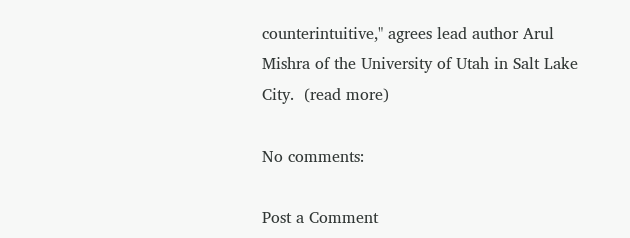counterintuitive," agrees lead author Arul Mishra of the University of Utah in Salt Lake City.  (read more)

No comments:

Post a Comment